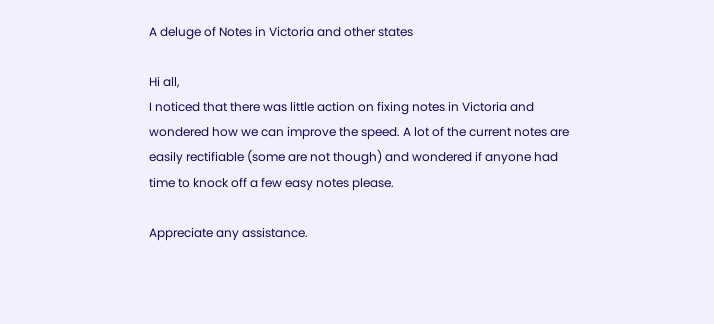A deluge of Notes in Victoria and other states

Hi all,
I noticed that there was little action on fixing notes in Victoria and wondered how we can improve the speed. A lot of the current notes are easily rectifiable (some are not though) and wondered if anyone had time to knock off a few easy notes please.

Appreciate any assistance.